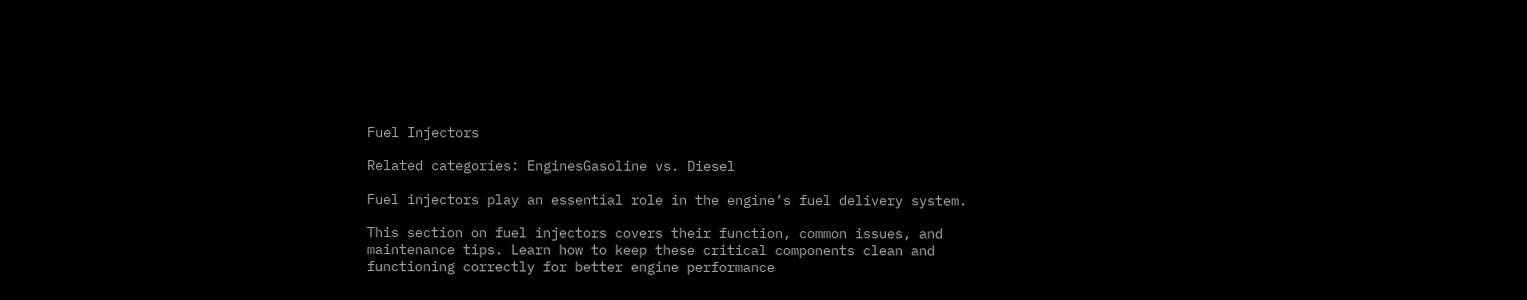Fuel Injectors

Related categories: EnginesGasoline vs. Diesel

Fuel injectors play an essential role in the engine’s fuel delivery system.

This section on fuel injectors covers their function, common issues, and maintenance tips. Learn how to keep these critical components clean and functioning correctly for better engine performance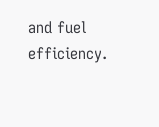and fuel efficiency.